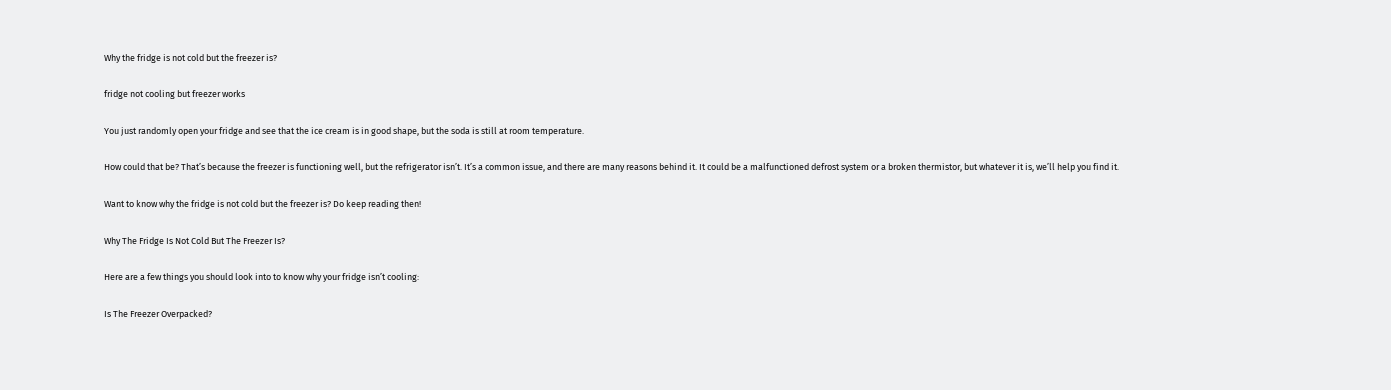Why the fridge is not cold but the freezer is?

fridge not cooling but freezer works

You just randomly open your fridge and see that the ice cream is in good shape, but the soda is still at room temperature.

How could that be? That’s because the freezer is functioning well, but the refrigerator isn’t. It’s a common issue, and there are many reasons behind it. It could be a malfunctioned defrost system or a broken thermistor, but whatever it is, we’ll help you find it.

Want to know why the fridge is not cold but the freezer is? Do keep reading then!

Why The Fridge Is Not Cold But The Freezer Is?

Here are a few things you should look into to know why your fridge isn’t cooling:

Is The Freezer Overpacked?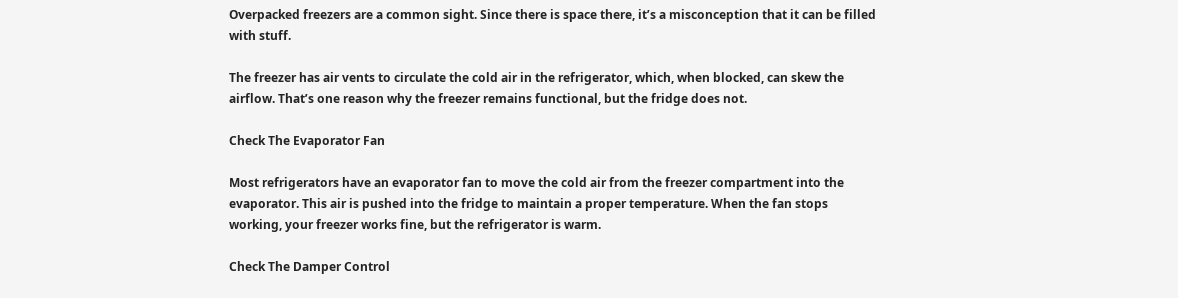Overpacked freezers are a common sight. Since there is space there, it’s a misconception that it can be filled with stuff.

The freezer has air vents to circulate the cold air in the refrigerator, which, when blocked, can skew the airflow. That’s one reason why the freezer remains functional, but the fridge does not.

Check The Evaporator Fan

Most refrigerators have an evaporator fan to move the cold air from the freezer compartment into the evaporator. This air is pushed into the fridge to maintain a proper temperature. When the fan stops working, your freezer works fine, but the refrigerator is warm.

Check The Damper Control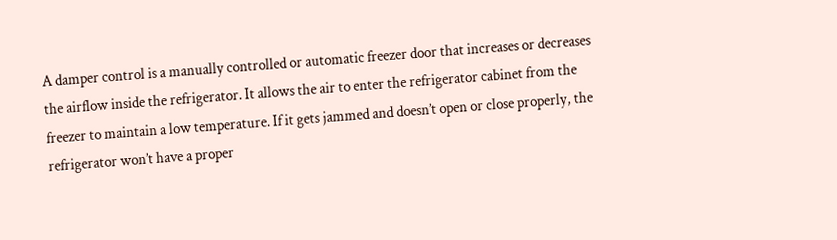A damper control is a manually controlled or automatic freezer door that increases or decreases the airflow inside the refrigerator. It allows the air to enter the refrigerator cabinet from the freezer to maintain a low temperature. If it gets jammed and doesn’t open or close properly, the refrigerator won’t have a proper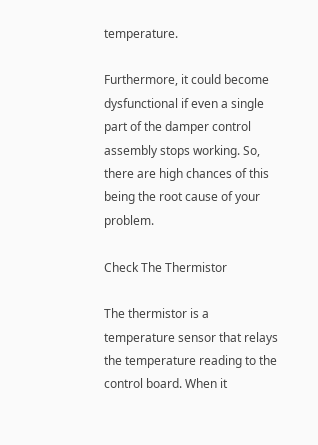temperature.

Furthermore, it could become dysfunctional if even a single part of the damper control assembly stops working. So, there are high chances of this being the root cause of your problem.

Check The Thermistor

The thermistor is a temperature sensor that relays the temperature reading to the control board. When it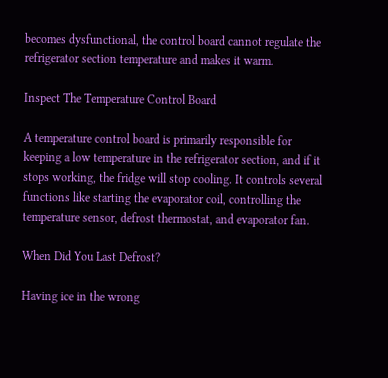becomes dysfunctional, the control board cannot regulate the refrigerator section temperature and makes it warm.

Inspect The Temperature Control Board

A temperature control board is primarily responsible for keeping a low temperature in the refrigerator section, and if it stops working, the fridge will stop cooling. It controls several functions like starting the evaporator coil, controlling the temperature sensor, defrost thermostat, and evaporator fan.

When Did You Last Defrost?

Having ice in the wrong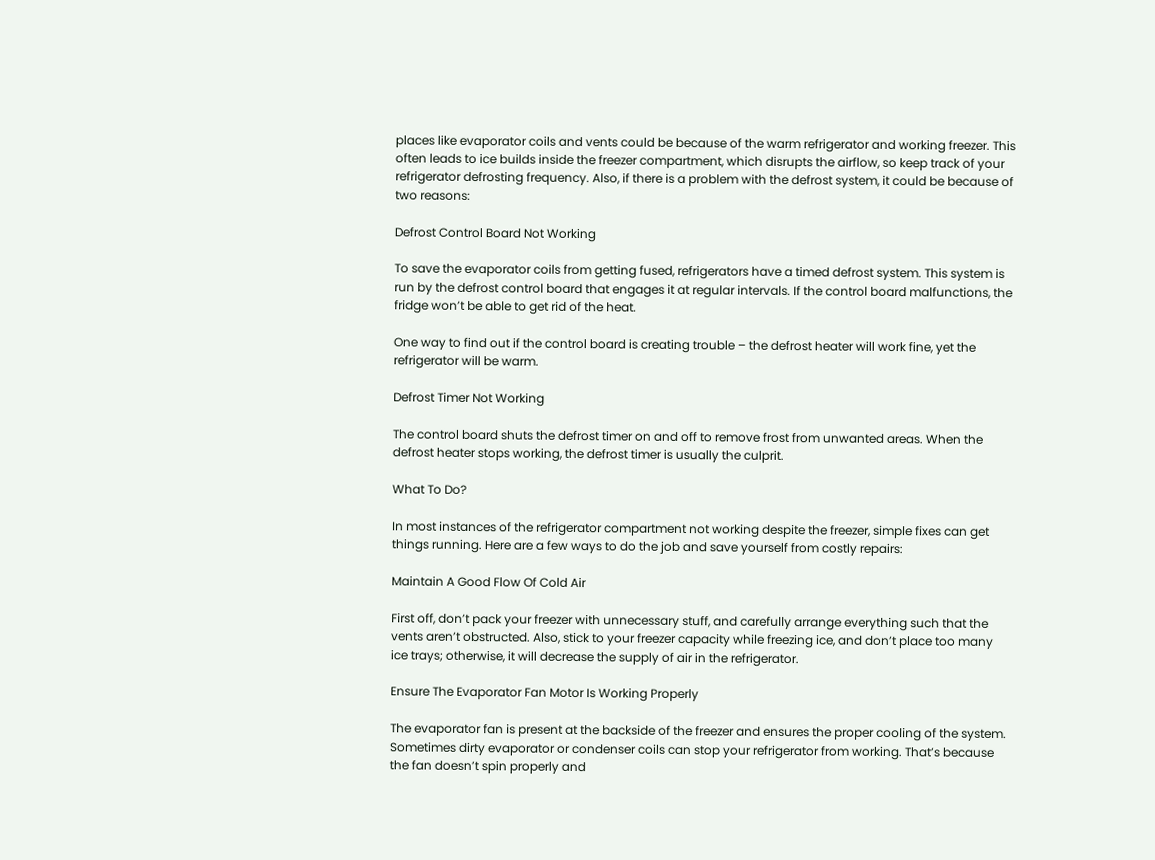places like evaporator coils and vents could be because of the warm refrigerator and working freezer. This often leads to ice builds inside the freezer compartment, which disrupts the airflow, so keep track of your refrigerator defrosting frequency. Also, if there is a problem with the defrost system, it could be because of two reasons:

Defrost Control Board Not Working

To save the evaporator coils from getting fused, refrigerators have a timed defrost system. This system is run by the defrost control board that engages it at regular intervals. If the control board malfunctions, the fridge won’t be able to get rid of the heat.

One way to find out if the control board is creating trouble – the defrost heater will work fine, yet the refrigerator will be warm.

Defrost Timer Not Working

The control board shuts the defrost timer on and off to remove frost from unwanted areas. When the defrost heater stops working, the defrost timer is usually the culprit.

What To Do?

In most instances of the refrigerator compartment not working despite the freezer, simple fixes can get things running. Here are a few ways to do the job and save yourself from costly repairs:

Maintain A Good Flow Of Cold Air

First off, don’t pack your freezer with unnecessary stuff, and carefully arrange everything such that the vents aren’t obstructed. Also, stick to your freezer capacity while freezing ice, and don’t place too many ice trays; otherwise, it will decrease the supply of air in the refrigerator.

Ensure The Evaporator Fan Motor Is Working Properly

The evaporator fan is present at the backside of the freezer and ensures the proper cooling of the system. Sometimes dirty evaporator or condenser coils can stop your refrigerator from working. That’s because the fan doesn’t spin properly and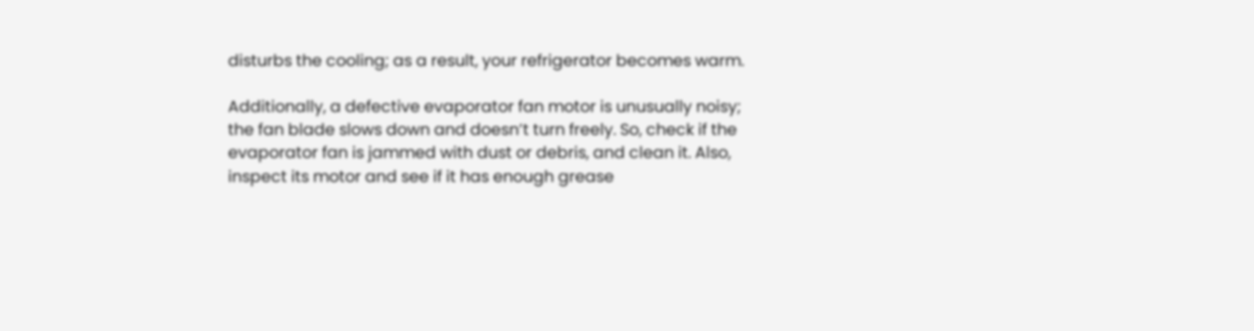disturbs the cooling; as a result, your refrigerator becomes warm.

Additionally, a defective evaporator fan motor is unusually noisy; the fan blade slows down and doesn’t turn freely. So, check if the evaporator fan is jammed with dust or debris, and clean it. Also, inspect its motor and see if it has enough grease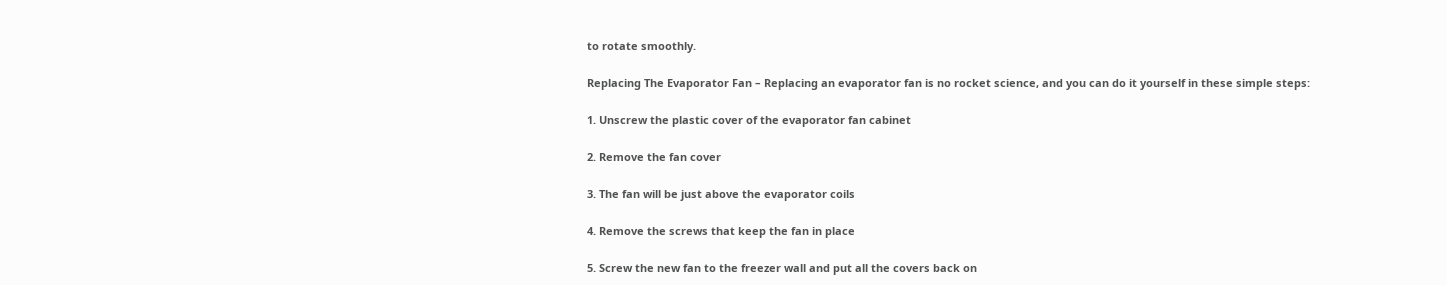to rotate smoothly.

Replacing The Evaporator Fan – Replacing an evaporator fan is no rocket science, and you can do it yourself in these simple steps:

1. Unscrew the plastic cover of the evaporator fan cabinet

2. Remove the fan cover

3. The fan will be just above the evaporator coils

4. Remove the screws that keep the fan in place

5. Screw the new fan to the freezer wall and put all the covers back on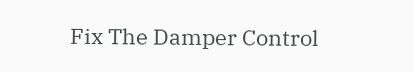Fix The Damper Control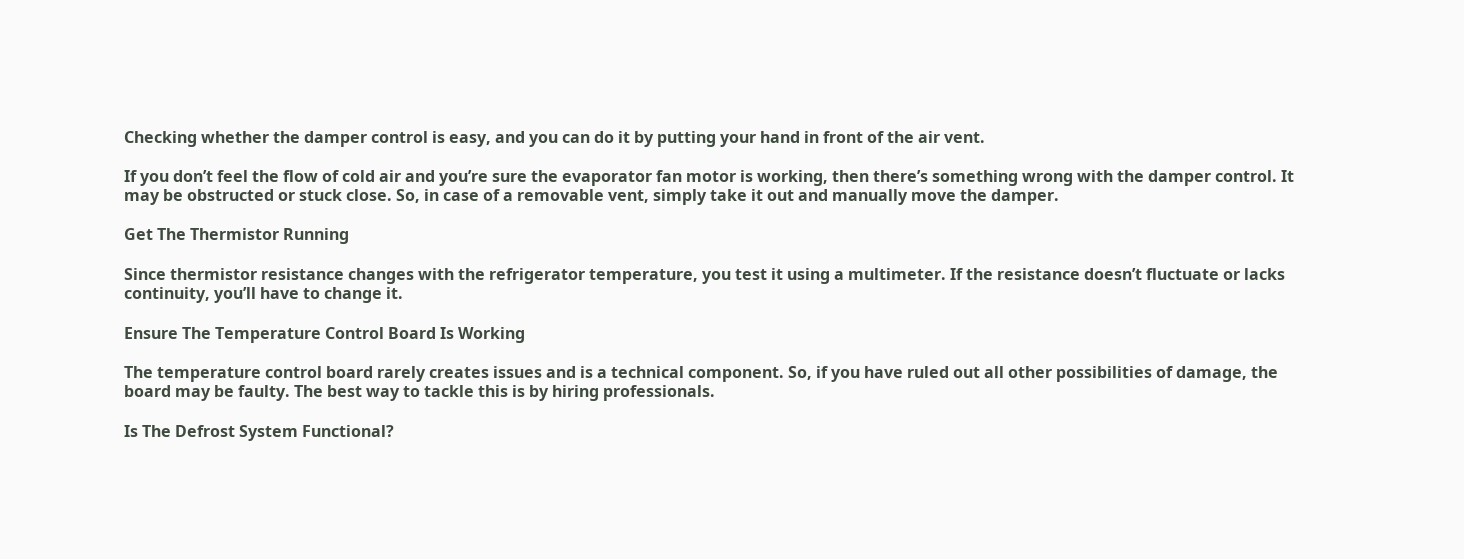Checking whether the damper control is easy, and you can do it by putting your hand in front of the air vent.

If you don’t feel the flow of cold air and you’re sure the evaporator fan motor is working, then there’s something wrong with the damper control. It may be obstructed or stuck close. So, in case of a removable vent, simply take it out and manually move the damper.

Get The Thermistor Running

Since thermistor resistance changes with the refrigerator temperature, you test it using a multimeter. If the resistance doesn’t fluctuate or lacks continuity, you’ll have to change it.

Ensure The Temperature Control Board Is Working

The temperature control board rarely creates issues and is a technical component. So, if you have ruled out all other possibilities of damage, the board may be faulty. The best way to tackle this is by hiring professionals.

Is The Defrost System Functional?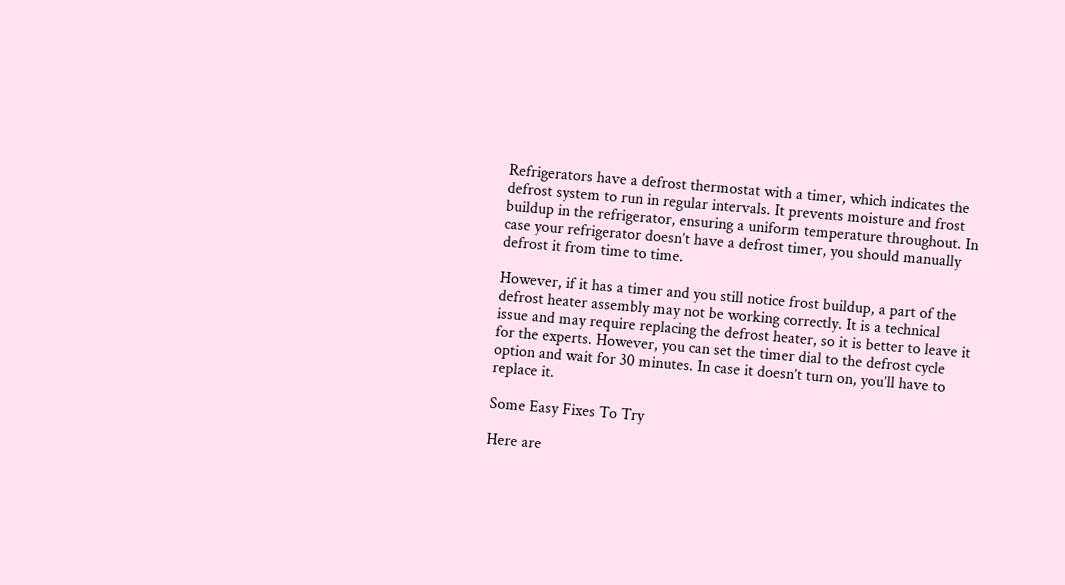Refrigerators have a defrost thermostat with a timer, which indicates the defrost system to run in regular intervals. It prevents moisture and frost buildup in the refrigerator, ensuring a uniform temperature throughout. In case your refrigerator doesn’t have a defrost timer, you should manually defrost it from time to time.

However, if it has a timer and you still notice frost buildup, a part of the defrost heater assembly may not be working correctly. It is a technical issue and may require replacing the defrost heater, so it is better to leave it for the experts. However, you can set the timer dial to the defrost cycle option and wait for 30 minutes. In case it doesn’t turn on, you’ll have to replace it.

Some Easy Fixes To Try

Here are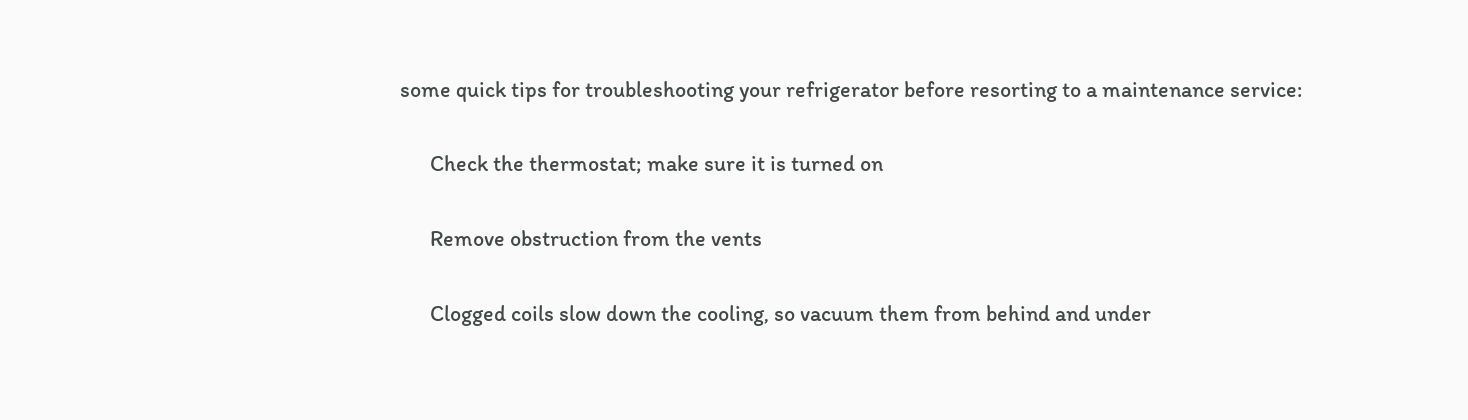some quick tips for troubleshooting your refrigerator before resorting to a maintenance service:

      Check the thermostat; make sure it is turned on

      Remove obstruction from the vents

      Clogged coils slow down the cooling, so vacuum them from behind and under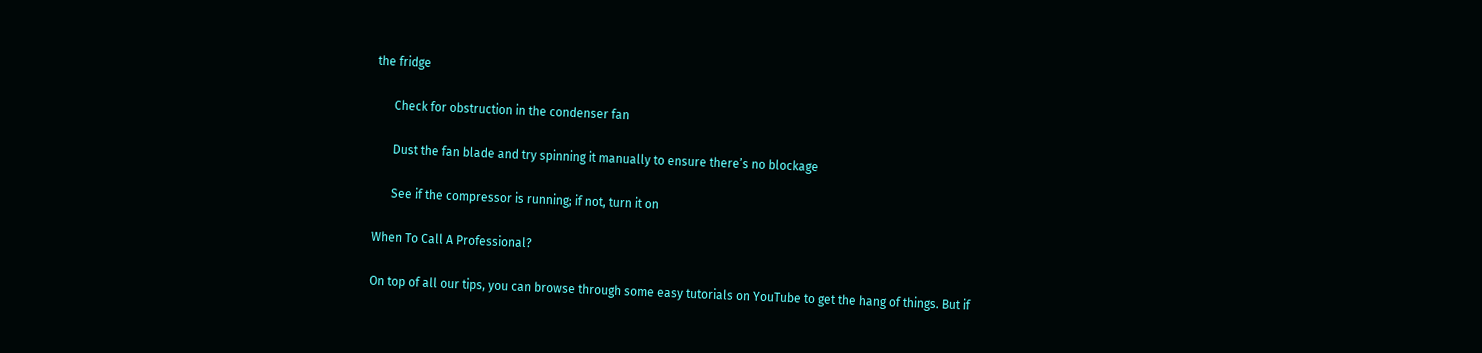the fridge

      Check for obstruction in the condenser fan

      Dust the fan blade and try spinning it manually to ensure there’s no blockage

      See if the compressor is running; if not, turn it on

When To Call A Professional?

On top of all our tips, you can browse through some easy tutorials on YouTube to get the hang of things. But if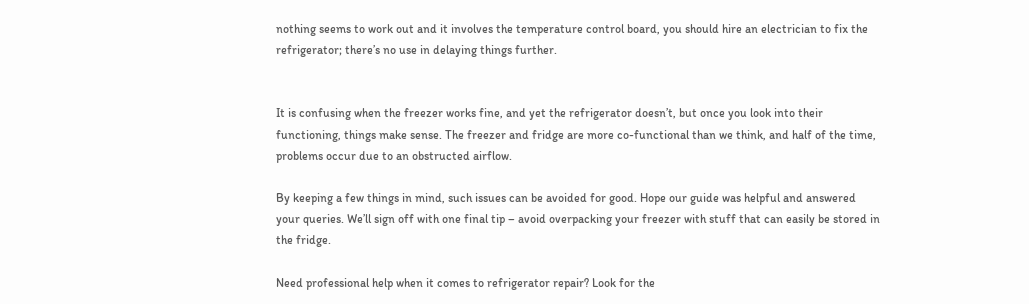nothing seems to work out and it involves the temperature control board, you should hire an electrician to fix the refrigerator; there’s no use in delaying things further.


It is confusing when the freezer works fine, and yet the refrigerator doesn’t, but once you look into their functioning, things make sense. The freezer and fridge are more co-functional than we think, and half of the time, problems occur due to an obstructed airflow.

By keeping a few things in mind, such issues can be avoided for good. Hope our guide was helpful and answered your queries. We’ll sign off with one final tip – avoid overpacking your freezer with stuff that can easily be stored in the fridge.

Need professional help when it comes to refrigerator repair? Look for the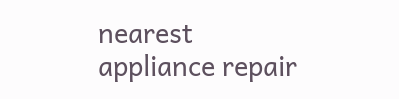nearest appliance repair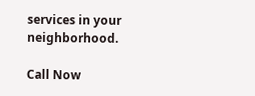services in your neighborhood.

Call Now